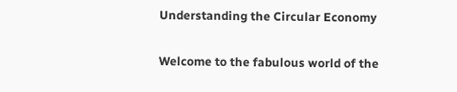Understanding the Circular Economy

Welcome to the fabulous world of the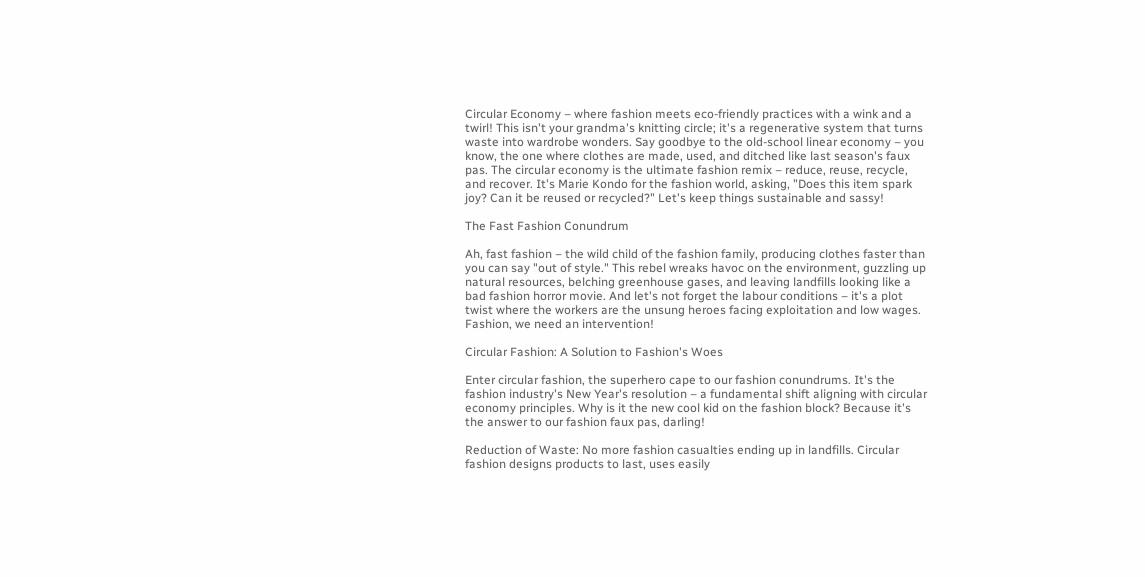Circular Economy – where fashion meets eco-friendly practices with a wink and a twirl! This isn't your grandma's knitting circle; it's a regenerative system that turns waste into wardrobe wonders. Say goodbye to the old-school linear economy – you know, the one where clothes are made, used, and ditched like last season's faux pas. The circular economy is the ultimate fashion remix – reduce, reuse, recycle, and recover. It's Marie Kondo for the fashion world, asking, "Does this item spark joy? Can it be reused or recycled?" Let's keep things sustainable and sassy!

The Fast Fashion Conundrum

Ah, fast fashion – the wild child of the fashion family, producing clothes faster than you can say "out of style." This rebel wreaks havoc on the environment, guzzling up natural resources, belching greenhouse gases, and leaving landfills looking like a bad fashion horror movie. And let's not forget the labour conditions – it's a plot twist where the workers are the unsung heroes facing exploitation and low wages. Fashion, we need an intervention!

Circular Fashion: A Solution to Fashion's Woes

Enter circular fashion, the superhero cape to our fashion conundrums. It's the fashion industry's New Year's resolution – a fundamental shift aligning with circular economy principles. Why is it the new cool kid on the fashion block? Because it's the answer to our fashion faux pas, darling!

Reduction of Waste: No more fashion casualties ending up in landfills. Circular fashion designs products to last, uses easily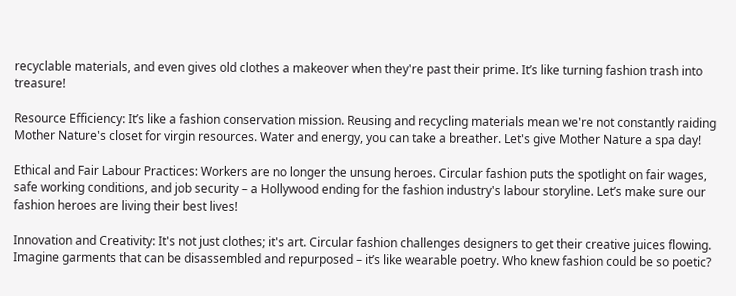recyclable materials, and even gives old clothes a makeover when they're past their prime. It’s like turning fashion trash into treasure!

Resource Efficiency: It’s like a fashion conservation mission. Reusing and recycling materials mean we're not constantly raiding Mother Nature's closet for virgin resources. Water and energy, you can take a breather. Let's give Mother Nature a spa day!

Ethical and Fair Labour Practices: Workers are no longer the unsung heroes. Circular fashion puts the spotlight on fair wages, safe working conditions, and job security – a Hollywood ending for the fashion industry's labour storyline. Let’s make sure our fashion heroes are living their best lives!

Innovation and Creativity: It's not just clothes; it's art. Circular fashion challenges designers to get their creative juices flowing. Imagine garments that can be disassembled and repurposed – it’s like wearable poetry. Who knew fashion could be so poetic?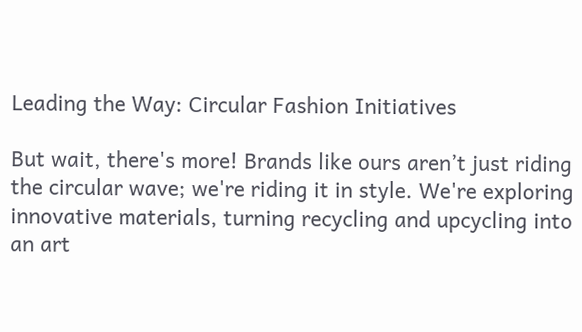Leading the Way: Circular Fashion Initiatives

But wait, there's more! Brands like ours aren’t just riding the circular wave; we're riding it in style. We're exploring innovative materials, turning recycling and upcycling into an art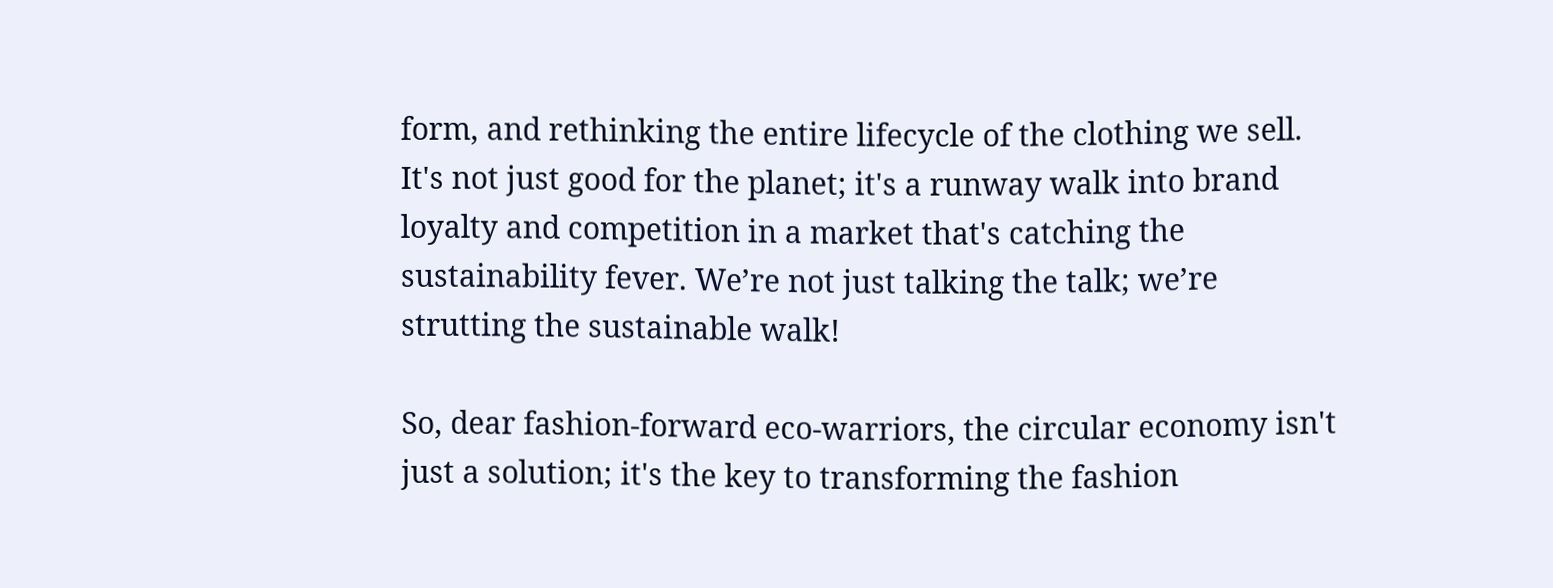form, and rethinking the entire lifecycle of the clothing we sell. It's not just good for the planet; it's a runway walk into brand loyalty and competition in a market that's catching the sustainability fever. We’re not just talking the talk; we’re strutting the sustainable walk!

So, dear fashion-forward eco-warriors, the circular economy isn't just a solution; it's the key to transforming the fashion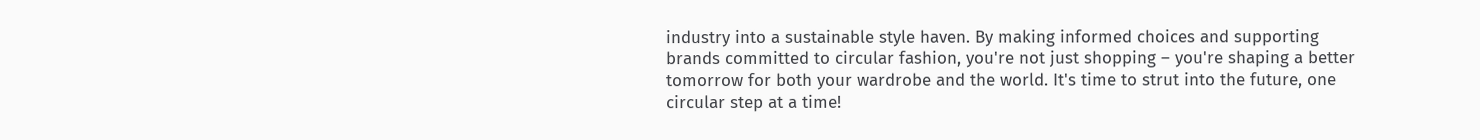industry into a sustainable style haven. By making informed choices and supporting brands committed to circular fashion, you're not just shopping – you're shaping a better tomorrow for both your wardrobe and the world. It's time to strut into the future, one circular step at a time!